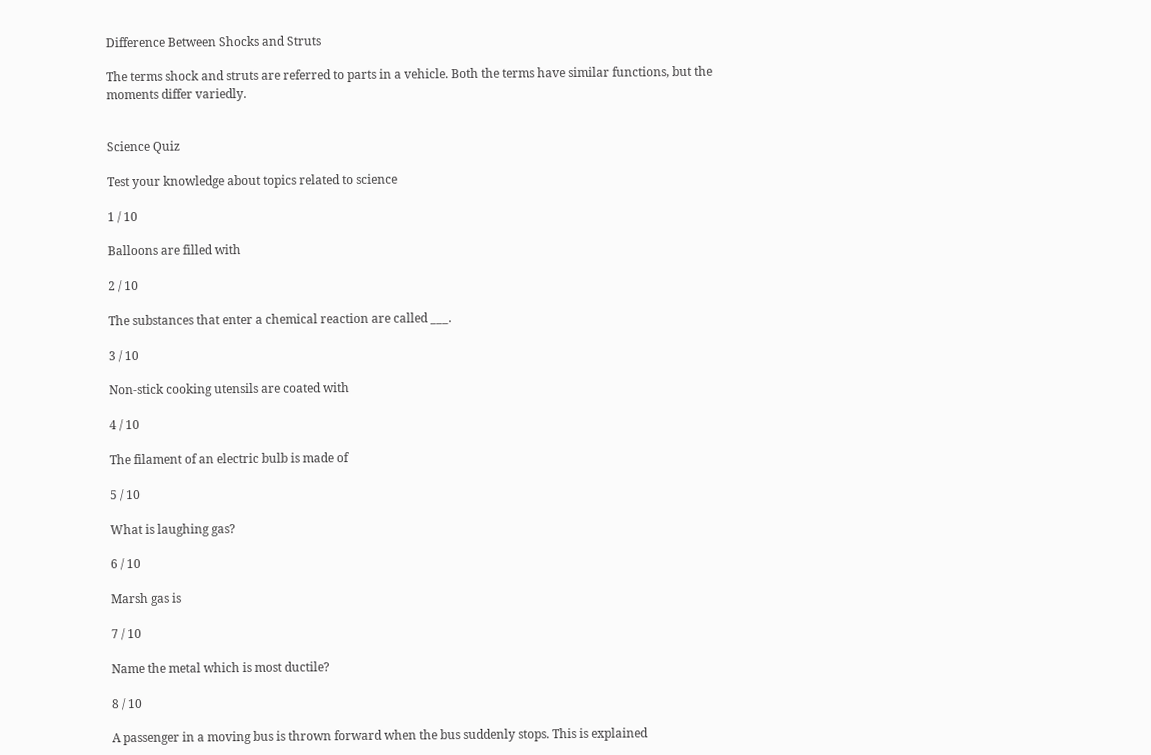Difference Between Shocks and Struts

The terms shock and struts are referred to parts in a vehicle. Both the terms have similar functions, but the moments differ variedly.


Science Quiz

Test your knowledge about topics related to science

1 / 10

Balloons are filled with

2 / 10

The substances that enter a chemical reaction are called ___.

3 / 10

Non-stick cooking utensils are coated with

4 / 10

The filament of an electric bulb is made of

5 / 10

What is laughing gas?

6 / 10

Marsh gas is

7 / 10

Name the metal which is most ductile?

8 / 10

A passenger in a moving bus is thrown forward when the bus suddenly stops. This is explained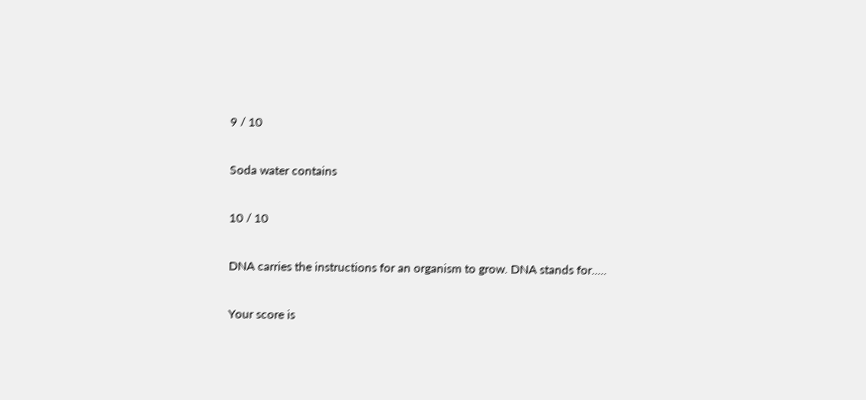9 / 10

Soda water contains

10 / 10

DNA carries the instructions for an organism to grow. DNA stands for.....

Your score is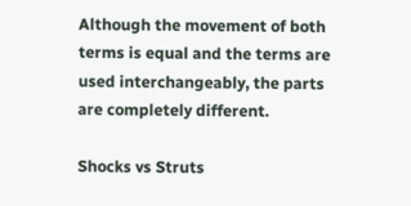Although the movement of both terms is equal and the terms are used interchangeably, the parts are completely different.

Shocks vs Struts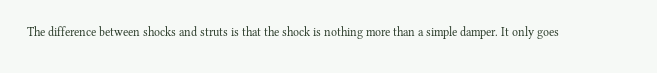The difference between shocks and struts is that the shock is nothing more than a simple damper. It only goes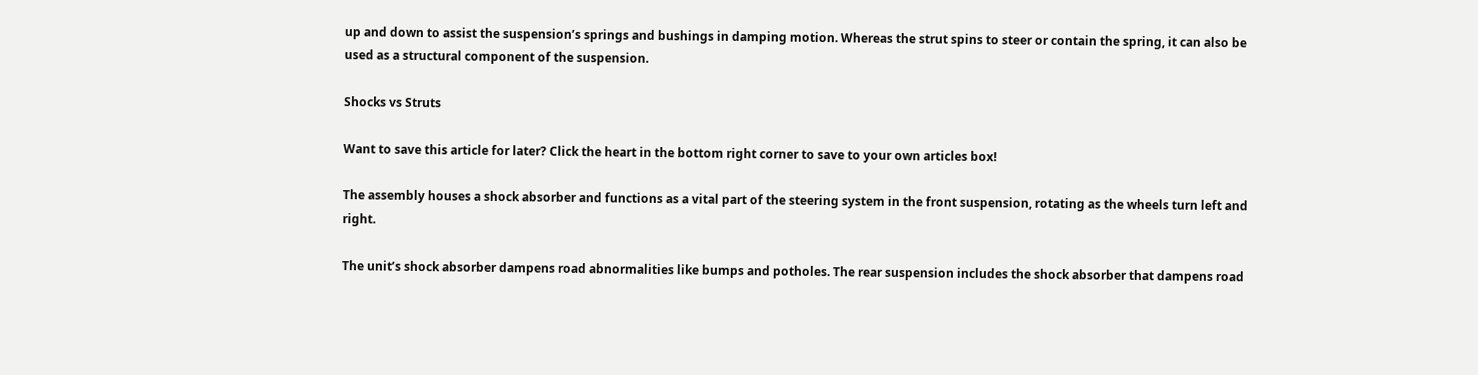up and down to assist the suspension’s springs and bushings in damping motion. Whereas the strut spins to steer or contain the spring, it can also be used as a structural component of the suspension.

Shocks vs Struts

Want to save this article for later? Click the heart in the bottom right corner to save to your own articles box!

The assembly houses a shock absorber and functions as a vital part of the steering system in the front suspension, rotating as the wheels turn left and right.

The unit’s shock absorber dampens road abnormalities like bumps and potholes. The rear suspension includes the shock absorber that dampens road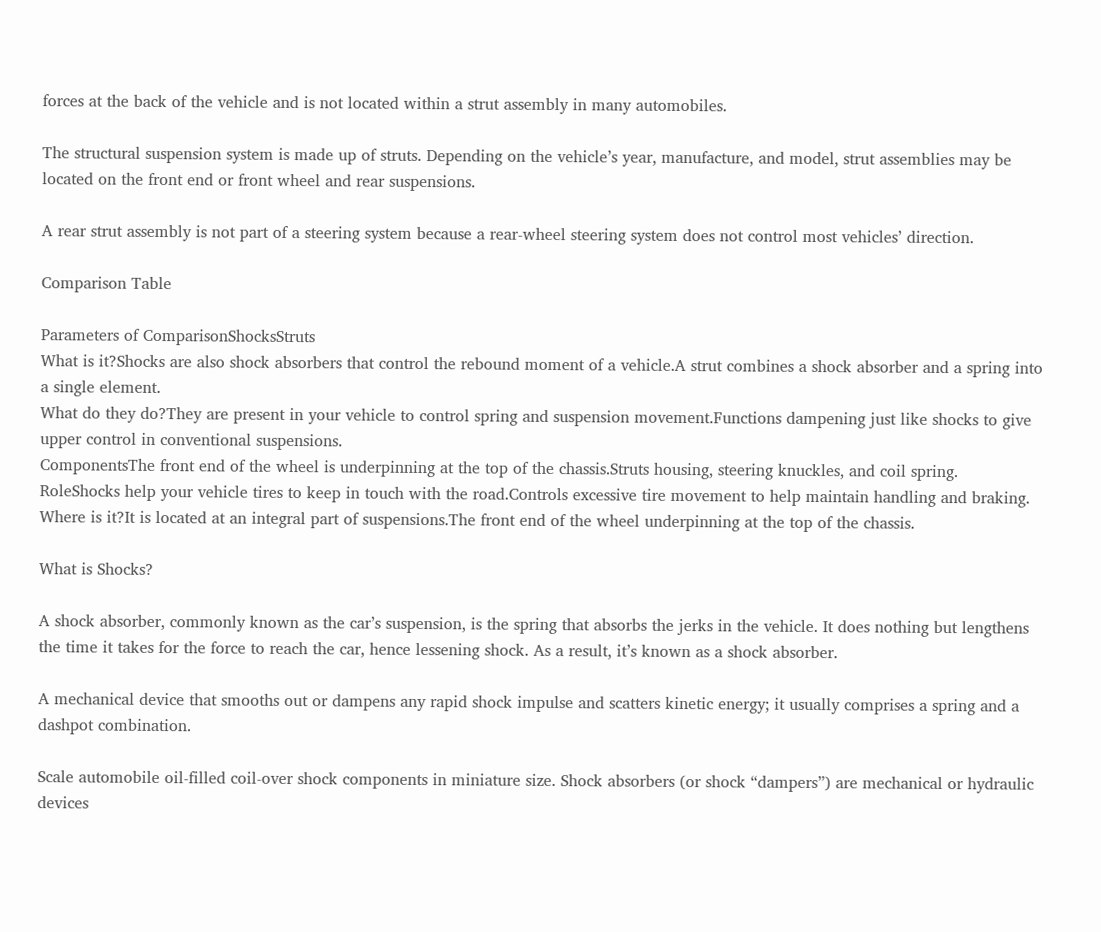forces at the back of the vehicle and is not located within a strut assembly in many automobiles.

The structural suspension system is made up of struts. Depending on the vehicle’s year, manufacture, and model, strut assemblies may be located on the front end or front wheel and rear suspensions.

A rear strut assembly is not part of a steering system because a rear-wheel steering system does not control most vehicles’ direction.

Comparison Table

Parameters of ComparisonShocksStruts
What is it?Shocks are also shock absorbers that control the rebound moment of a vehicle.A strut combines a shock absorber and a spring into a single element.
What do they do?They are present in your vehicle to control spring and suspension movement.Functions dampening just like shocks to give upper control in conventional suspensions.
ComponentsThe front end of the wheel is underpinning at the top of the chassis.Struts housing, steering knuckles, and coil spring.
RoleShocks help your vehicle tires to keep in touch with the road.Controls excessive tire movement to help maintain handling and braking.
Where is it?It is located at an integral part of suspensions.The front end of the wheel underpinning at the top of the chassis.

What is Shocks?

A shock absorber, commonly known as the car’s suspension, is the spring that absorbs the jerks in the vehicle. It does nothing but lengthens the time it takes for the force to reach the car, hence lessening shock. As a result, it’s known as a shock absorber.

A mechanical device that smooths out or dampens any rapid shock impulse and scatters kinetic energy; it usually comprises a spring and a dashpot combination.

Scale automobile oil-filled coil-over shock components in miniature size. Shock absorbers (or shock “dampers”) are mechanical or hydraulic devices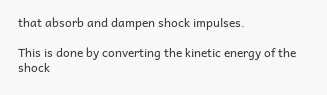that absorb and dampen shock impulses.

This is done by converting the kinetic energy of the shock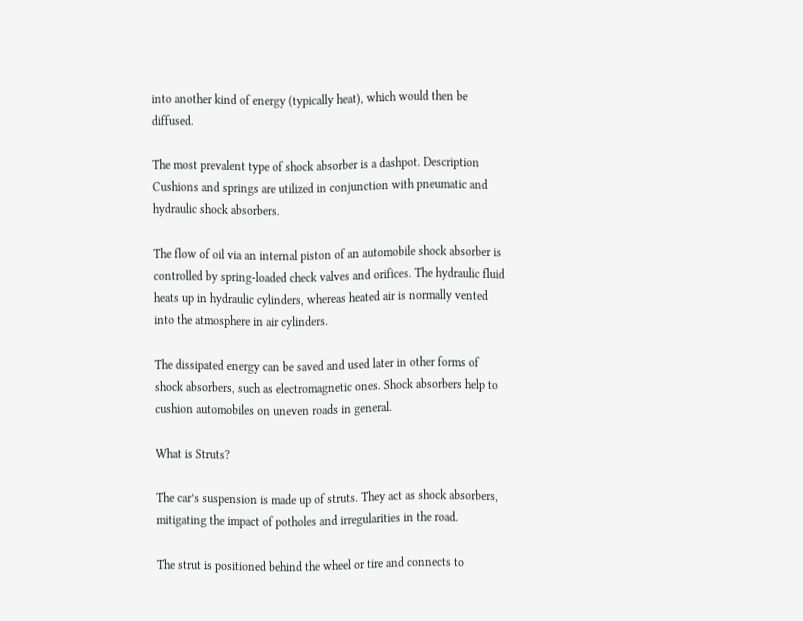into another kind of energy (typically heat), which would then be diffused.

The most prevalent type of shock absorber is a dashpot. Description Cushions and springs are utilized in conjunction with pneumatic and hydraulic shock absorbers.

The flow of oil via an internal piston of an automobile shock absorber is controlled by spring-loaded check valves and orifices. The hydraulic fluid heats up in hydraulic cylinders, whereas heated air is normally vented into the atmosphere in air cylinders.

The dissipated energy can be saved and used later in other forms of shock absorbers, such as electromagnetic ones. Shock absorbers help to cushion automobiles on uneven roads in general.

What is Struts?

The car’s suspension is made up of struts. They act as shock absorbers, mitigating the impact of potholes and irregularities in the road.

The strut is positioned behind the wheel or tire and connects to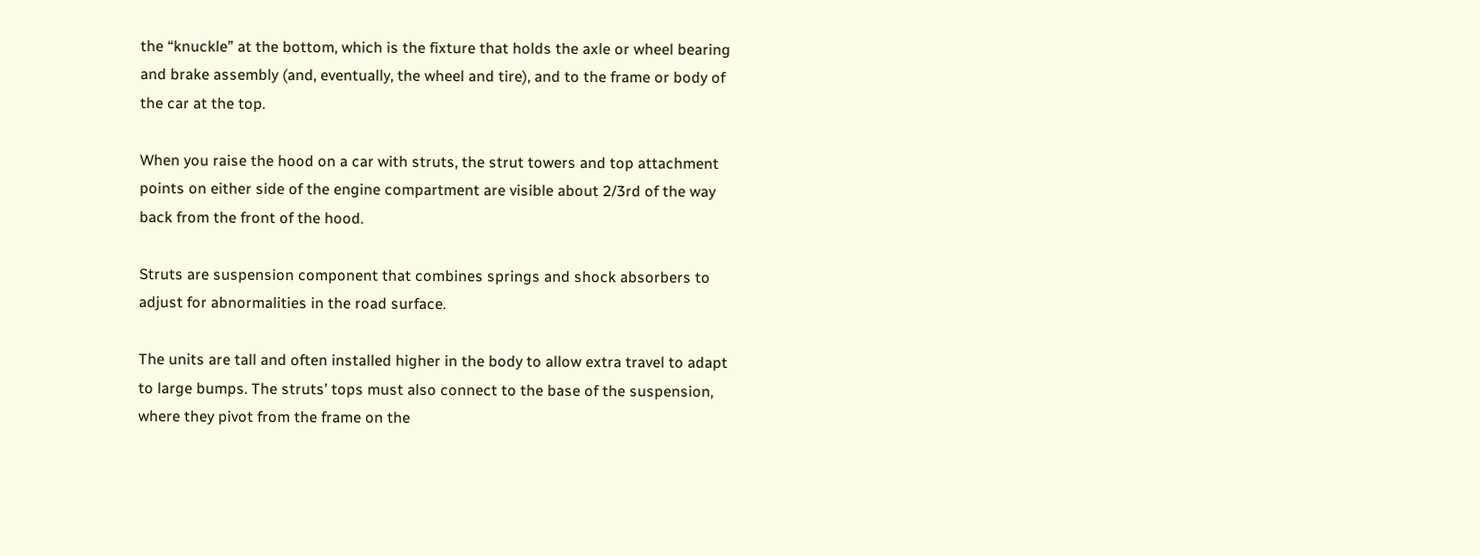the “knuckle” at the bottom, which is the fixture that holds the axle or wheel bearing and brake assembly (and, eventually, the wheel and tire), and to the frame or body of the car at the top.

When you raise the hood on a car with struts, the strut towers and top attachment points on either side of the engine compartment are visible about 2/3rd of the way back from the front of the hood.

Struts are suspension component that combines springs and shock absorbers to adjust for abnormalities in the road surface.

The units are tall and often installed higher in the body to allow extra travel to adapt to large bumps. The struts’ tops must also connect to the base of the suspension, where they pivot from the frame on the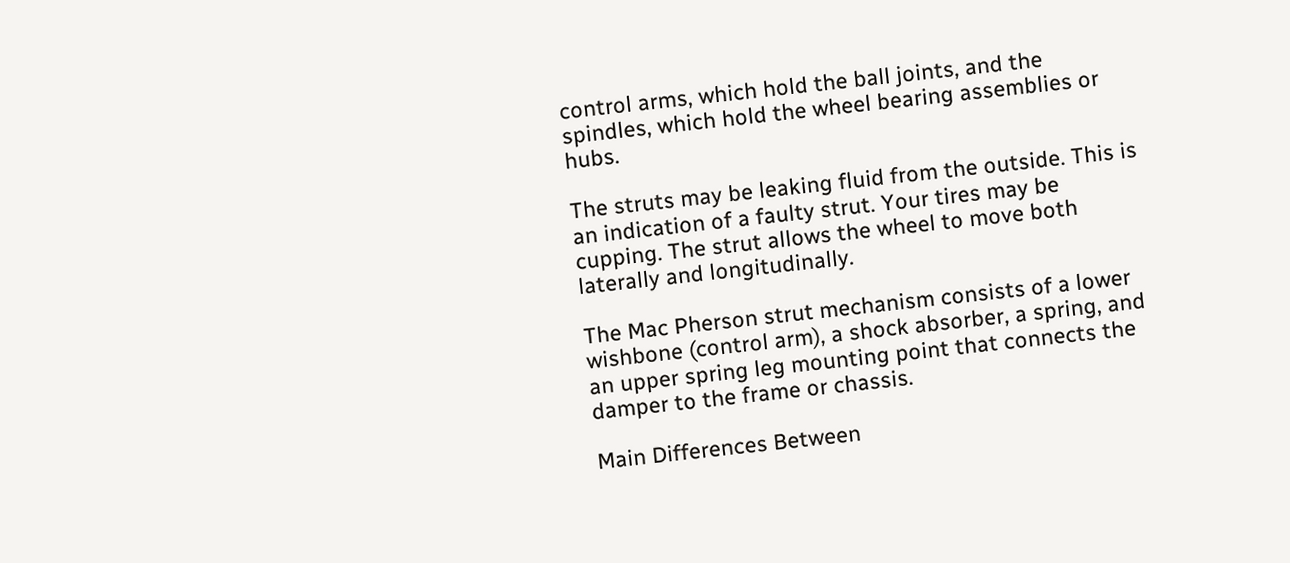control arms, which hold the ball joints, and the spindles, which hold the wheel bearing assemblies or hubs.

The struts may be leaking fluid from the outside. This is an indication of a faulty strut. Your tires may be cupping. The strut allows the wheel to move both laterally and longitudinally.

The Mac Pherson strut mechanism consists of a lower wishbone (control arm), a shock absorber, a spring, and an upper spring leg mounting point that connects the damper to the frame or chassis.

Main Differences Between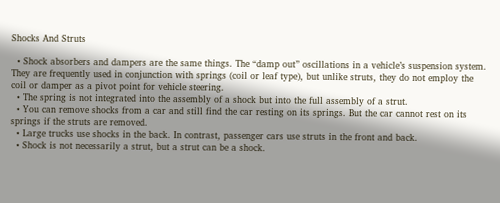Shocks And Struts

  • Shock absorbers and dampers are the same things. The “damp out” oscillations in a vehicle’s suspension system. They are frequently used in conjunction with springs (coil or leaf type), but unlike struts, they do not employ the coil or damper as a pivot point for vehicle steering.
  • The spring is not integrated into the assembly of a shock but into the full assembly of a strut.
  • You can remove shocks from a car and still find the car resting on its springs. But the car cannot rest on its springs if the struts are removed.
  • Large trucks use shocks in the back. In contrast, passenger cars use struts in the front and back.
  • Shock is not necessarily a strut, but a strut can be a shock.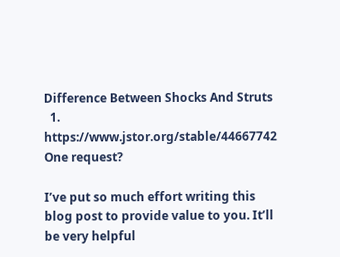Difference Between Shocks And Struts
  1. https://www.jstor.org/stable/44667742
One request?

I’ve put so much effort writing this blog post to provide value to you. It’ll be very helpful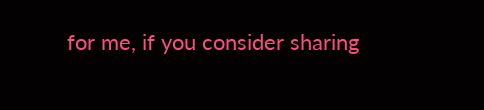for me, if you consider sharing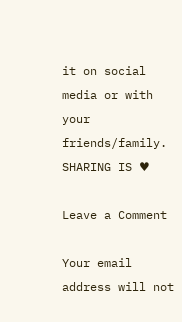it on social media or with your friends/family. SHARING IS ♥

Leave a Comment

Your email address will not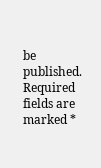be published. Required fields are marked *